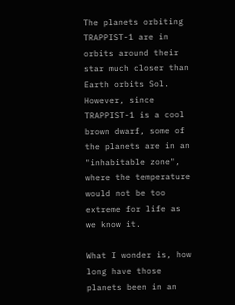The planets orbiting TRAPPIST-1 are in orbits around their star much closer than Earth orbits Sol. However, since TRAPPIST-1 is a cool brown dwarf, some of the planets are in an "inhabitable zone", where the temperature would not be too extreme for life as we know it.

What I wonder is, how long have those planets been in an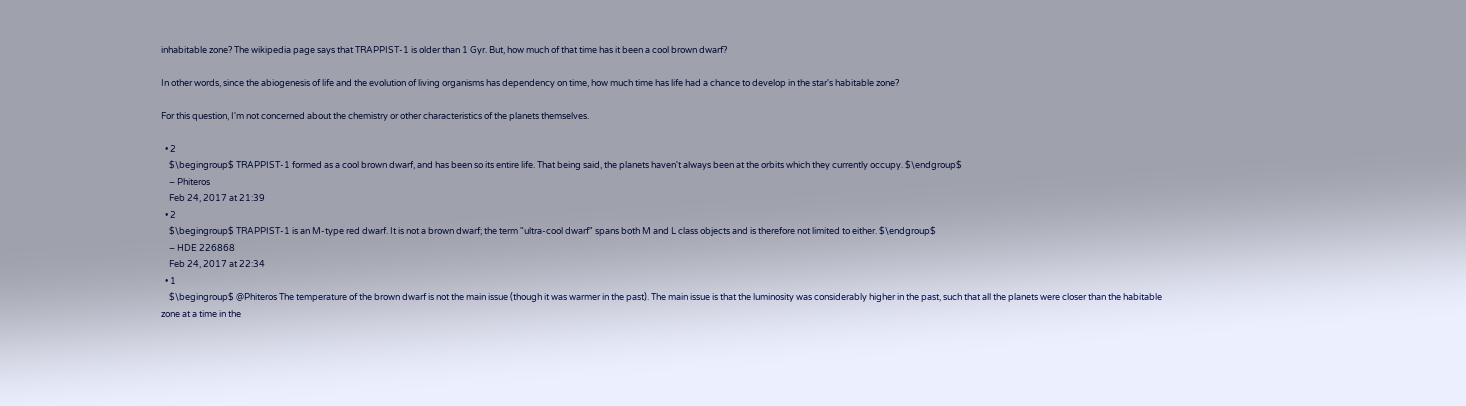inhabitable zone? The wikipedia page says that TRAPPIST-1 is older than 1 Gyr. But, how much of that time has it been a cool brown dwarf?

In other words, since the abiogenesis of life and the evolution of living organisms has dependency on time, how much time has life had a chance to develop in the star's habitable zone?

For this question, I'm not concerned about the chemistry or other characteristics of the planets themselves.

  • 2
    $\begingroup$ TRAPPIST-1 formed as a cool brown dwarf, and has been so its entire life. That being said, the planets haven't always been at the orbits which they currently occupy. $\endgroup$
    – Phiteros
    Feb 24, 2017 at 21:39
  • 2
    $\begingroup$ TRAPPIST-1 is an M-type red dwarf. It is not a brown dwarf; the term "ultra-cool dwarf" spans both M and L class objects and is therefore not limited to either. $\endgroup$
    – HDE 226868
    Feb 24, 2017 at 22:34
  • 1
    $\begingroup$ @Phiteros The temperature of the brown dwarf is not the main issue (though it was warmer in the past). The main issue is that the luminosity was considerably higher in the past, such that all the planets were closer than the habitable zone at a time in the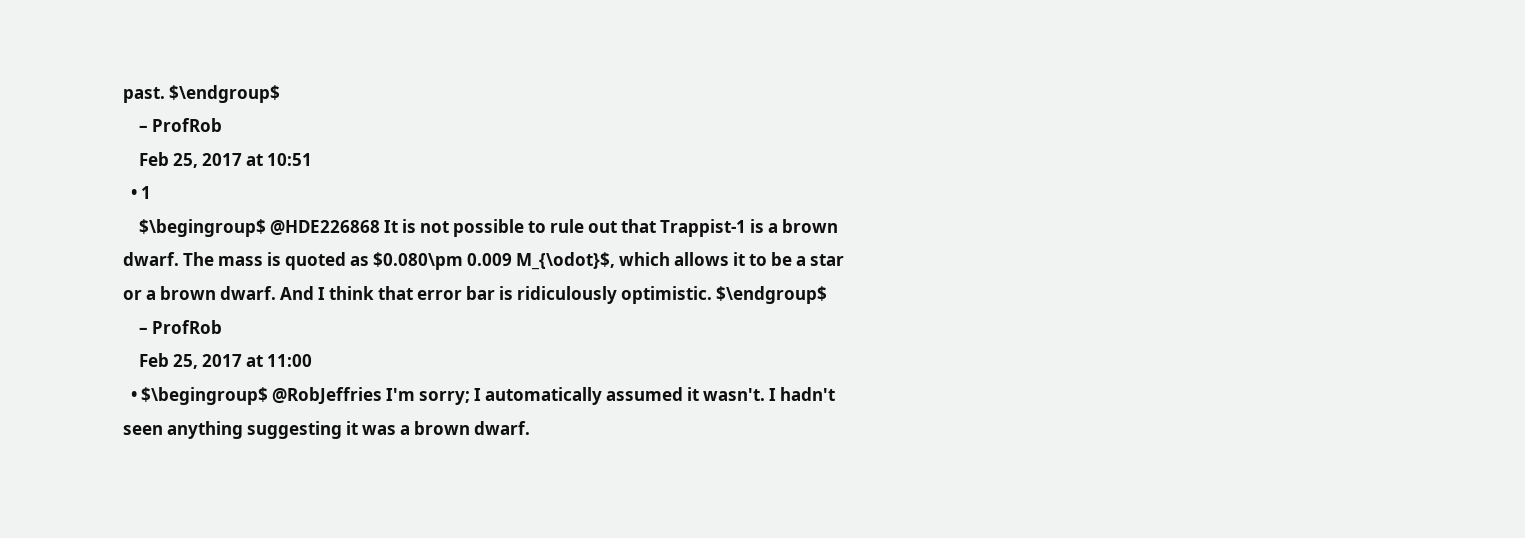past. $\endgroup$
    – ProfRob
    Feb 25, 2017 at 10:51
  • 1
    $\begingroup$ @HDE226868 It is not possible to rule out that Trappist-1 is a brown dwarf. The mass is quoted as $0.080\pm 0.009 M_{\odot}$, which allows it to be a star or a brown dwarf. And I think that error bar is ridiculously optimistic. $\endgroup$
    – ProfRob
    Feb 25, 2017 at 11:00
  • $\begingroup$ @RobJeffries I'm sorry; I automatically assumed it wasn't. I hadn't seen anything suggesting it was a brown dwarf.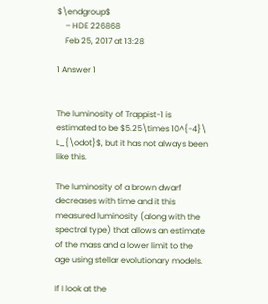$\endgroup$
    – HDE 226868
    Feb 25, 2017 at 13:28

1 Answer 1


The luminosity of Trappist-1 is estimated to be $5.25\times 10^{-4}\ L_{\odot}$, but it has not always been like this.

The luminosity of a brown dwarf decreases with time and it this measured luminosity (along with the spectral type) that allows an estimate of the mass and a lower limit to the age using stellar evolutionary models.

If I look at the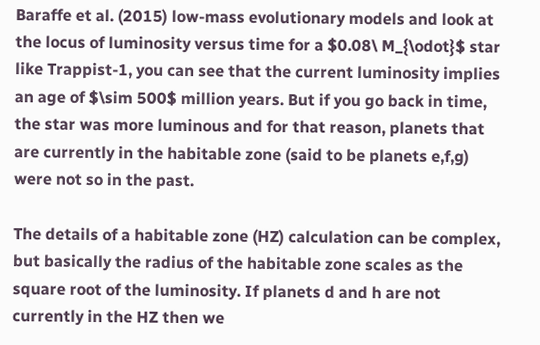Baraffe et al. (2015) low-mass evolutionary models and look at the locus of luminosity versus time for a $0.08\ M_{\odot}$ star like Trappist-1, you can see that the current luminosity implies an age of $\sim 500$ million years. But if you go back in time, the star was more luminous and for that reason, planets that are currently in the habitable zone (said to be planets e,f,g) were not so in the past.

The details of a habitable zone (HZ) calculation can be complex, but basically the radius of the habitable zone scales as the square root of the luminosity. If planets d and h are not currently in the HZ then we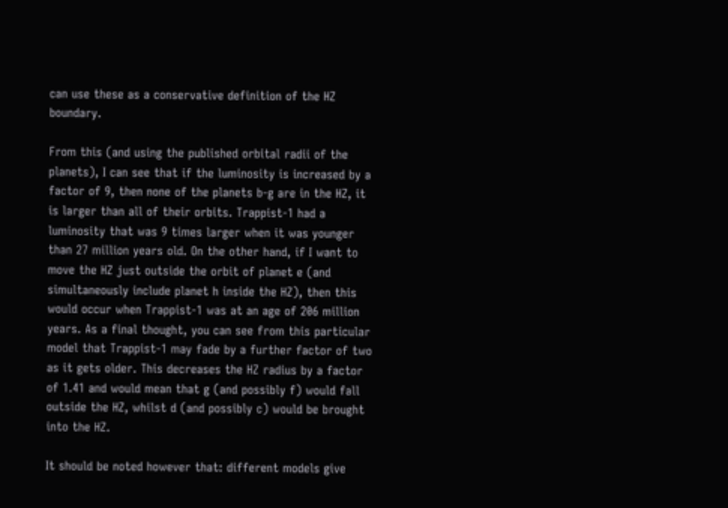can use these as a conservative definition of the HZ boundary.

From this (and using the published orbital radii of the planets), I can see that if the luminosity is increased by a factor of 9, then none of the planets b-g are in the HZ, it is larger than all of their orbits. Trappist-1 had a luminosity that was 9 times larger when it was younger than 27 million years old. On the other hand, if I want to move the HZ just outside the orbit of planet e (and simultaneously include planet h inside the HZ), then this would occur when Trappist-1 was at an age of 206 million years. As a final thought, you can see from this particular model that Trappist-1 may fade by a further factor of two as it gets older. This decreases the HZ radius by a factor of 1.41 and would mean that g (and possibly f) would fall outside the HZ, whilst d (and possibly c) would be brought into the HZ.

It should be noted however that: different models give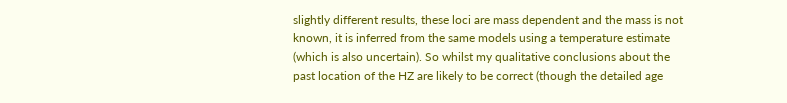slightly different results, these loci are mass dependent and the mass is not known, it is inferred from the same models using a temperature estimate (which is also uncertain). So whilst my qualitative conclusions about the past location of the HZ are likely to be correct (though the detailed age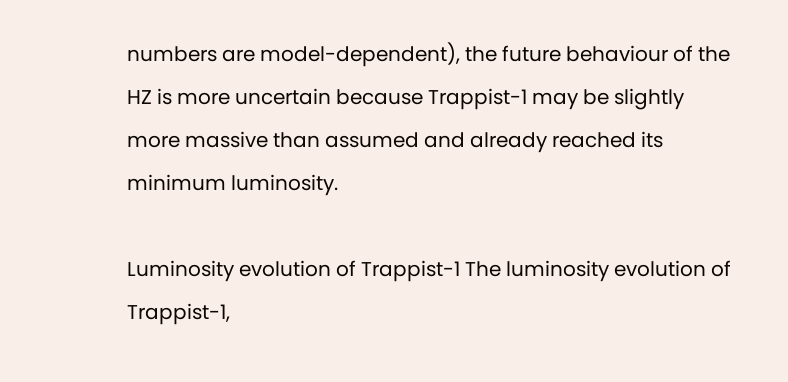numbers are model-dependent), the future behaviour of the HZ is more uncertain because Trappist-1 may be slightly more massive than assumed and already reached its minimum luminosity.

Luminosity evolution of Trappist-1 The luminosity evolution of Trappist-1,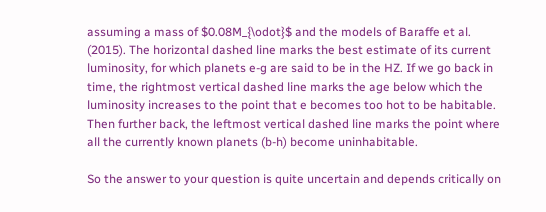assuming a mass of $0.08M_{\odot}$ and the models of Baraffe et al. (2015). The horizontal dashed line marks the best estimate of its current luminosity, for which planets e-g are said to be in the HZ. If we go back in time, the rightmost vertical dashed line marks the age below which the luminosity increases to the point that e becomes too hot to be habitable. Then further back, the leftmost vertical dashed line marks the point where all the currently known planets (b-h) become uninhabitable.

So the answer to your question is quite uncertain and depends critically on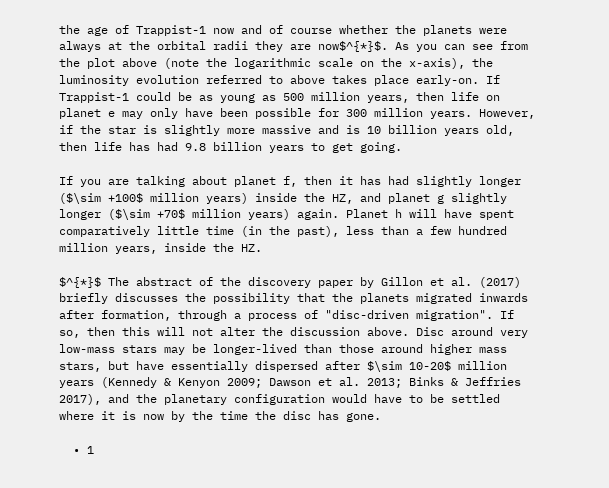the age of Trappist-1 now and of course whether the planets were always at the orbital radii they are now$^{*}$. As you can see from the plot above (note the logarithmic scale on the x-axis), the luminosity evolution referred to above takes place early-on. If Trappist-1 could be as young as 500 million years, then life on planet e may only have been possible for 300 million years. However, if the star is slightly more massive and is 10 billion years old, then life has had 9.8 billion years to get going.

If you are talking about planet f, then it has had slightly longer ($\sim +100$ million years) inside the HZ, and planet g slightly longer ($\sim +70$ million years) again. Planet h will have spent comparatively little time (in the past), less than a few hundred million years, inside the HZ.

$^{*}$ The abstract of the discovery paper by Gillon et al. (2017) briefly discusses the possibility that the planets migrated inwards after formation, through a process of "disc-driven migration". If so, then this will not alter the discussion above. Disc around very low-mass stars may be longer-lived than those around higher mass stars, but have essentially dispersed after $\sim 10-20$ million years (Kennedy & Kenyon 2009; Dawson et al. 2013; Binks & Jeffries 2017), and the planetary configuration would have to be settled where it is now by the time the disc has gone.

  • 1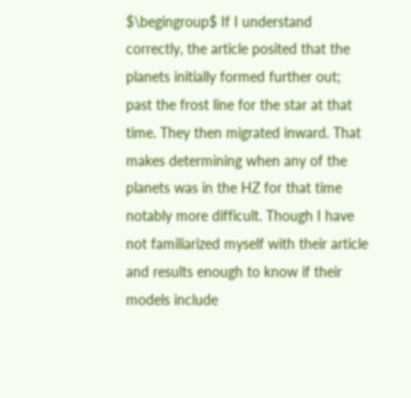$\begingroup$ If I understand correctly, the article posited that the planets initially formed further out; past the frost line for the star at that time. They then migrated inward. That makes determining when any of the planets was in the HZ for that time notably more difficult. Though I have not familiarized myself with their article and results enough to know if their models include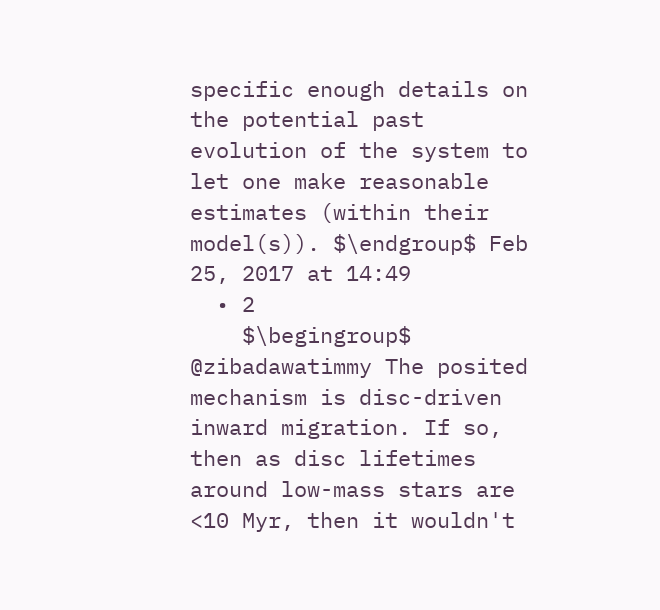specific enough details on the potential past evolution of the system to let one make reasonable estimates (within their model(s)). $\endgroup$ Feb 25, 2017 at 14:49
  • 2
    $\begingroup$ @zibadawatimmy The posited mechanism is disc-driven inward migration. If so, then as disc lifetimes around low-mass stars are <10 Myr, then it wouldn't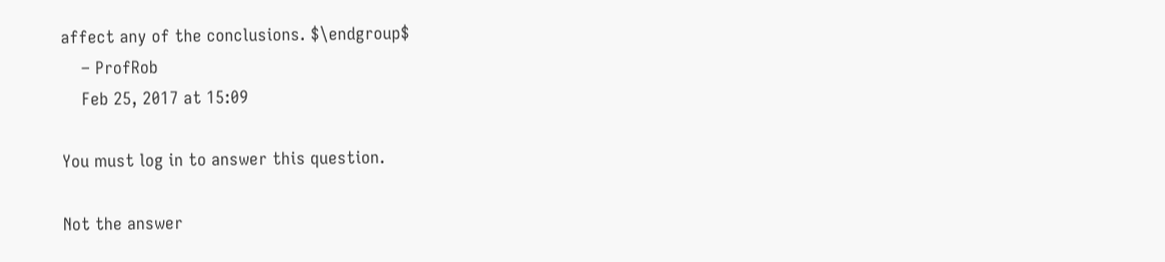affect any of the conclusions. $\endgroup$
    – ProfRob
    Feb 25, 2017 at 15:09

You must log in to answer this question.

Not the answer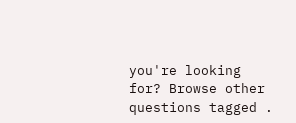you're looking for? Browse other questions tagged .